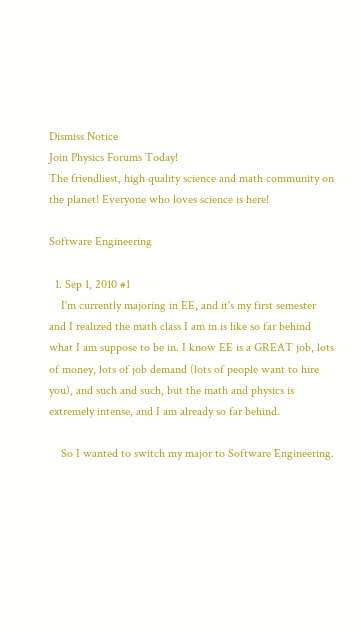Dismiss Notice
Join Physics Forums Today!
The friendliest, high quality science and math community on the planet! Everyone who loves science is here!

Software Engineering

  1. Sep 1, 2010 #1
    I'm currently majoring in EE, and it's my first semester and I realized the math class I am in is like so far behind what I am suppose to be in. I know EE is a GREAT job, lots of money, lots of job demand (lots of people want to hire you), and such and such, but the math and physics is extremely intense, and I am already so far behind.

    So I wanted to switch my major to Software Engineering.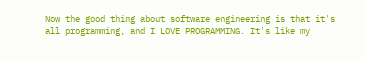Now the good thing about software engineering is that it's all programming, and I LOVE PROGRAMMING. It's like my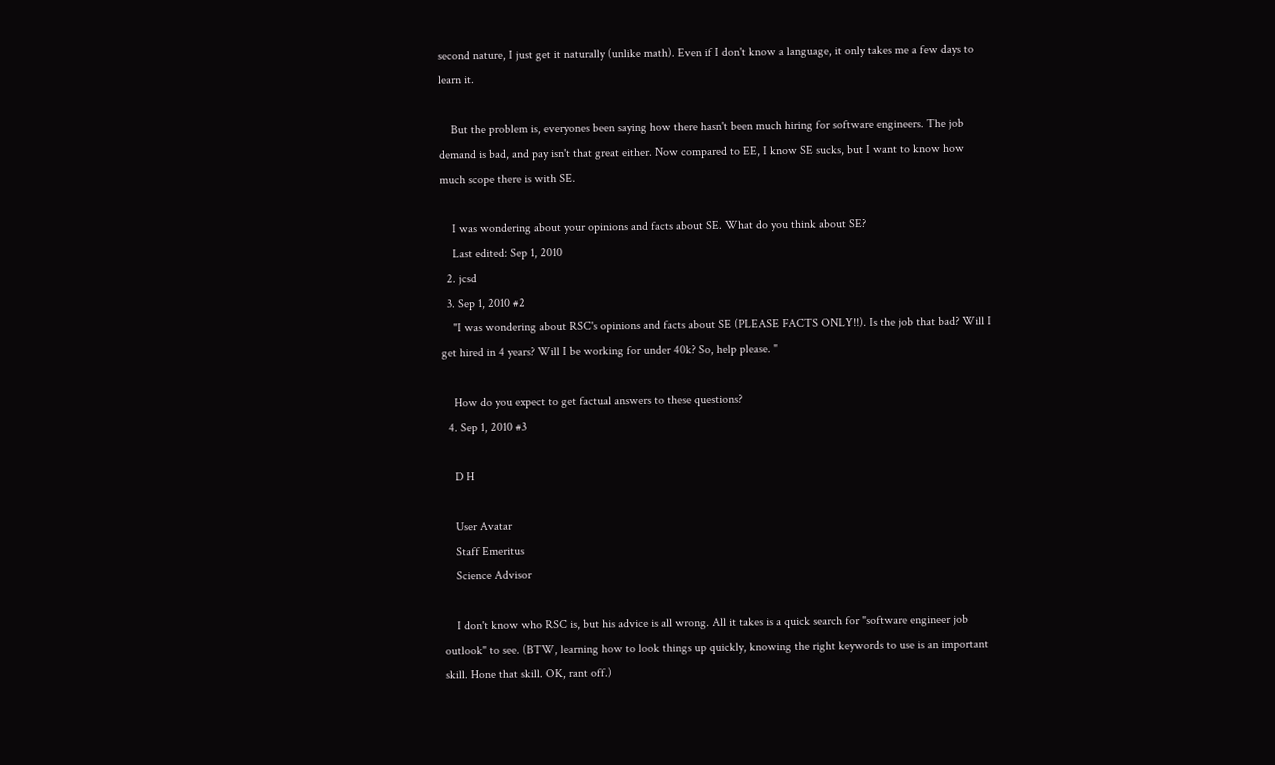second nature, I just get it naturally (unlike math). Even if I don't know a language, it only takes me a few days to learn it.

    But the problem is, everyones been saying how there hasn't been much hiring for software engineers. The job demand is bad, and pay isn't that great either. Now compared to EE, I know SE sucks, but I want to know how much scope there is with SE.

    I was wondering about your opinions and facts about SE. What do you think about SE?
    Last edited: Sep 1, 2010
  2. jcsd
  3. Sep 1, 2010 #2
    "I was wondering about RSC's opinions and facts about SE (PLEASE FACTS ONLY!!). Is the job that bad? Will I get hired in 4 years? Will I be working for under 40k? So, help please. "

    How do you expect to get factual answers to these questions?
  4. Sep 1, 2010 #3

    D H

    User Avatar
    Staff Emeritus
    Science Advisor

    I don't know who RSC is, but his advice is all wrong. All it takes is a quick search for "software engineer job outlook" to see. (BTW, learning how to look things up quickly, knowing the right keywords to use is an important skill. Hone that skill. OK, rant off.)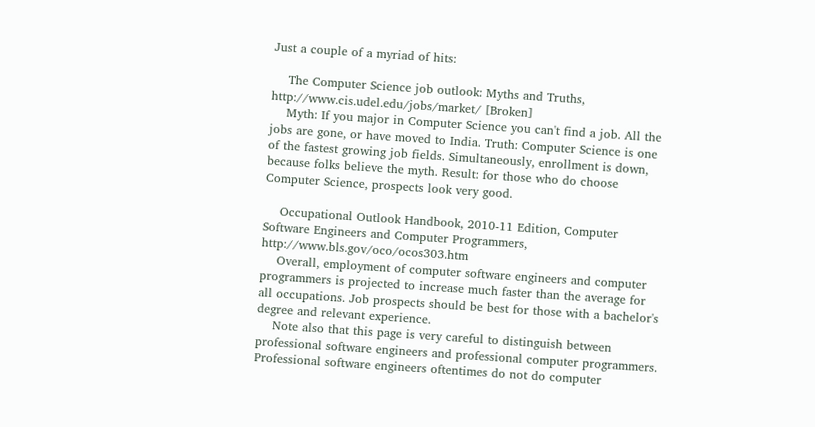Just a couple of a myriad of hits:

    The Computer Science job outlook: Myths and Truths, http://www.cis.udel.edu/jobs/market/ [Broken]
    Myth: If you major in Computer Science you can't find a job. All the jobs are gone, or have moved to India. Truth: Computer Science is one of the fastest growing job fields. Simultaneously, enrollment is down, because folks believe the myth. Result: for those who do choose Computer Science, prospects look very good.

    Occupational Outlook Handbook, 2010-11 Edition, Computer Software Engineers and Computer Programmers, http://www.bls.gov/oco/ocos303.htm
    Overall, employment of computer software engineers and computer programmers is projected to increase much faster than the average for all occupations. Job prospects should be best for those with a bachelor's degree and relevant experience.
    Note also that this page is very careful to distinguish between professional software engineers and professional computer programmers. Professional software engineers oftentimes do not do computer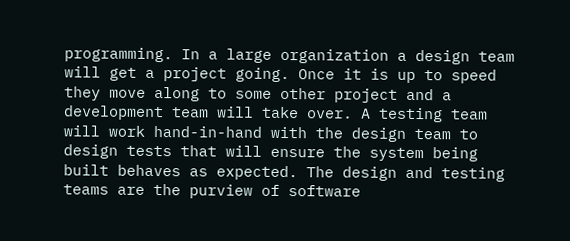programming. In a large organization a design team will get a project going. Once it is up to speed they move along to some other project and a development team will take over. A testing team will work hand-in-hand with the design team to design tests that will ensure the system being built behaves as expected. The design and testing teams are the purview of software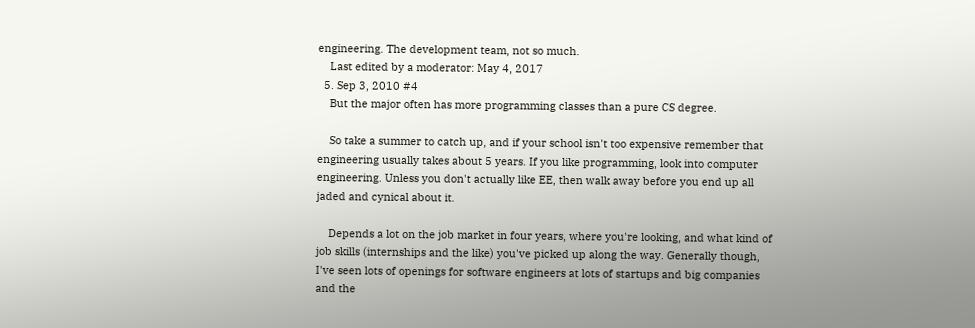engineering. The development team, not so much.
    Last edited by a moderator: May 4, 2017
  5. Sep 3, 2010 #4
    But the major often has more programming classes than a pure CS degree.

    So take a summer to catch up, and if your school isn't too expensive remember that engineering usually takes about 5 years. If you like programming, look into computer engineering. Unless you don't actually like EE, then walk away before you end up all jaded and cynical about it.

    Depends a lot on the job market in four years, where you're looking, and what kind of job skills (internships and the like) you've picked up along the way. Generally though, I've seen lots of openings for software engineers at lots of startups and big companies and the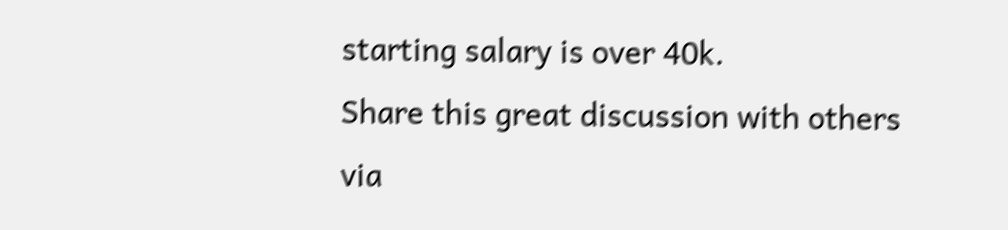starting salary is over 40k.
Share this great discussion with others via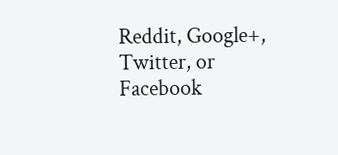Reddit, Google+, Twitter, or Facebook